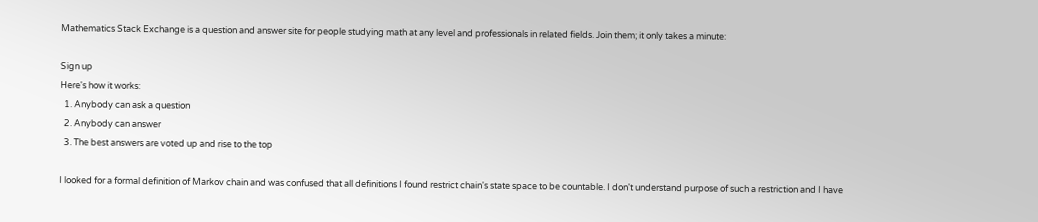Mathematics Stack Exchange is a question and answer site for people studying math at any level and professionals in related fields. Join them; it only takes a minute:

Sign up
Here's how it works:
  1. Anybody can ask a question
  2. Anybody can answer
  3. The best answers are voted up and rise to the top

I looked for a formal definition of Markov chain and was confused that all definitions I found restrict chain's state space to be countable. I don't understand purpose of such a restriction and I have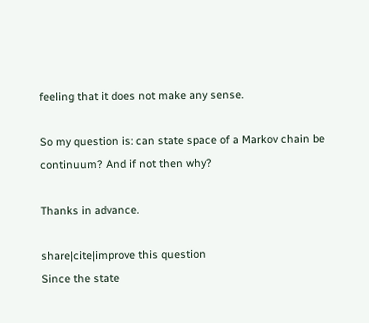feeling that it does not make any sense.

So my question is: can state space of a Markov chain be continuum? And if not then why?

Thanks in advance.

share|cite|improve this question
Since the state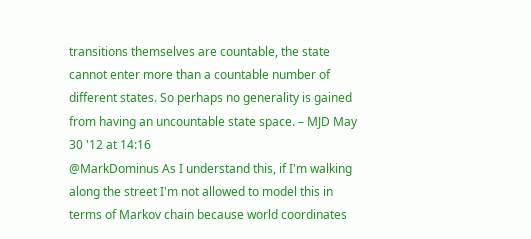transitions themselves are countable, the state cannot enter more than a countable number of different states. So perhaps no generality is gained from having an uncountable state space. – MJD May 30 '12 at 14:16
@MarkDominus As I understand this, if I'm walking along the street I'm not allowed to model this in terms of Markov chain because world coordinates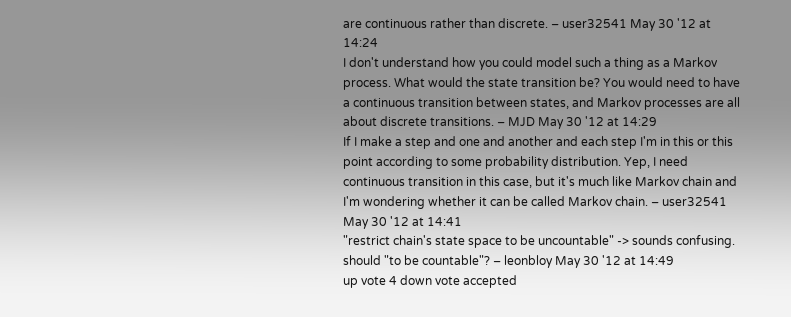are continuous rather than discrete. – user32541 May 30 '12 at 14:24
I don't understand how you could model such a thing as a Markov process. What would the state transition be? You would need to have a continuous transition between states, and Markov processes are all about discrete transitions. – MJD May 30 '12 at 14:29
If I make a step and one and another and each step I'm in this or this point according to some probability distribution. Yep, I need continuous transition in this case, but it's much like Markov chain and I'm wondering whether it can be called Markov chain. – user32541 May 30 '12 at 14:41
"restrict chain's state space to be uncountable" -> sounds confusing. should "to be countable"? – leonbloy May 30 '12 at 14:49
up vote 4 down vote accepted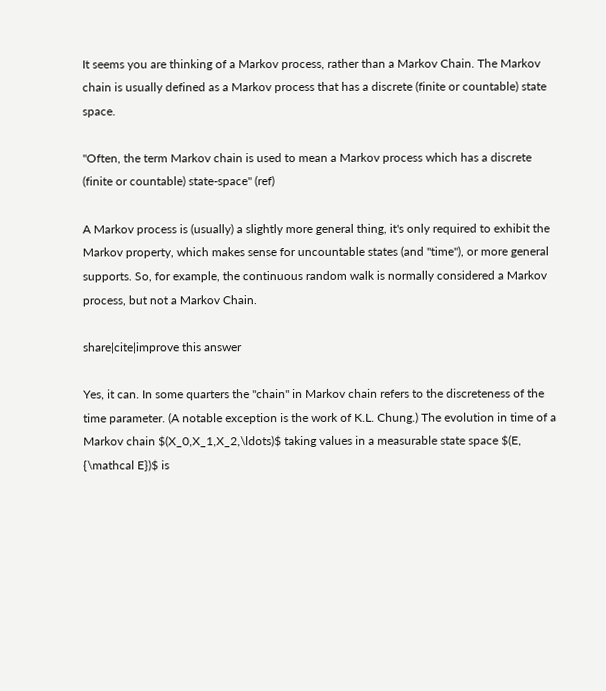It seems you are thinking of a Markov process, rather than a Markov Chain. The Markov chain is usually defined as a Markov process that has a discrete (finite or countable) state space.

"Often, the term Markov chain is used to mean a Markov process which has a discrete (finite or countable) state-space" (ref)

A Markov process is (usually) a slightly more general thing, it's only required to exhibit the Markov property, which makes sense for uncountable states (and "time"), or more general supports. So, for example, the continuous random walk is normally considered a Markov process, but not a Markov Chain.

share|cite|improve this answer

Yes, it can. In some quarters the "chain" in Markov chain refers to the discreteness of the time parameter. (A notable exception is the work of K.L. Chung.) The evolution in time of a Markov chain $(X_0,X_1,X_2,\ldots)$ taking values in a measurable state space $(E, {\mathcal E})$ is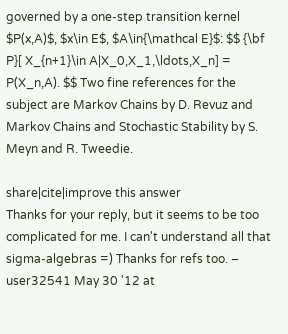governed by a one-step transition kernel $P(x,A)$, $x\in E$, $A\in{\mathcal E}$: $$ {\bf P}[ X_{n+1}\in A|X_0,X_1,\ldots,X_n] = P(X_n,A). $$ Two fine references for the subject are Markov Chains by D. Revuz and Markov Chains and Stochastic Stability by S. Meyn and R. Tweedie.

share|cite|improve this answer
Thanks for your reply, but it seems to be too complicated for me. I can't understand all that sigma-algebras =) Thanks for refs too. – user32541 May 30 '12 at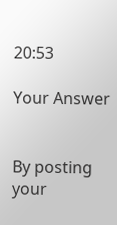20:53

Your Answer


By posting your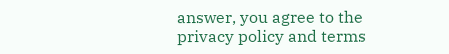answer, you agree to the privacy policy and terms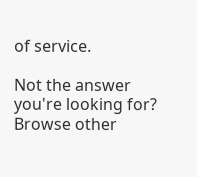of service.

Not the answer you're looking for? Browse other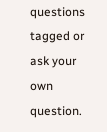questions tagged or ask your own question.